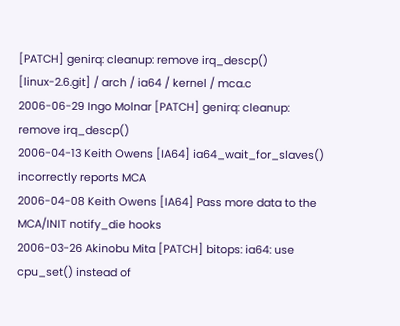[PATCH] genirq: cleanup: remove irq_descp()
[linux-2.6.git] / arch / ia64 / kernel / mca.c
2006-06-29 Ingo Molnar [PATCH] genirq: cleanup: remove irq_descp()
2006-04-13 Keith Owens [IA64] ia64_wait_for_slaves() incorrectly reports MCA
2006-04-08 Keith Owens [IA64] Pass more data to the MCA/INIT notify_die hooks
2006-03-26 Akinobu Mita [PATCH] bitops: ia64: use cpu_set() instead of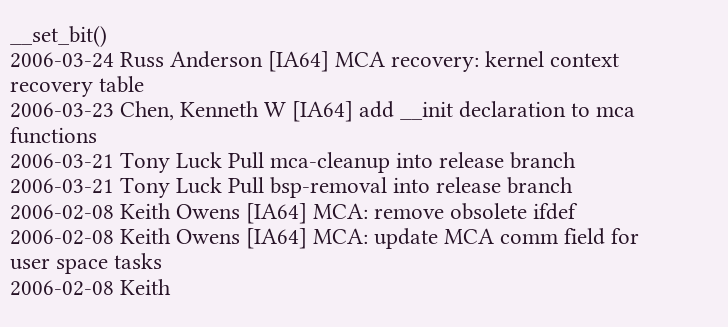__set_bit()
2006-03-24 Russ Anderson [IA64] MCA recovery: kernel context recovery table
2006-03-23 Chen, Kenneth W [IA64] add __init declaration to mca functions
2006-03-21 Tony Luck Pull mca-cleanup into release branch
2006-03-21 Tony Luck Pull bsp-removal into release branch
2006-02-08 Keith Owens [IA64] MCA: remove obsolete ifdef
2006-02-08 Keith Owens [IA64] MCA: update MCA comm field for user space tasks
2006-02-08 Keith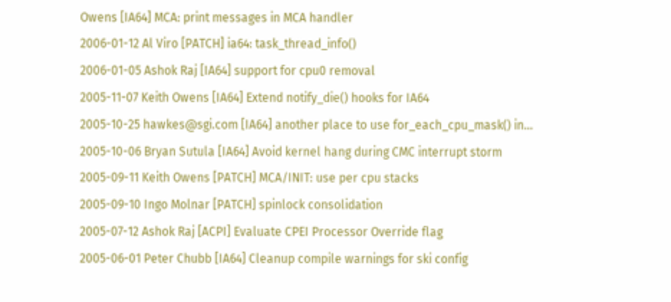Owens [IA64] MCA: print messages in MCA handler
2006-01-12 Al Viro [PATCH] ia64: task_thread_info()
2006-01-05 Ashok Raj [IA64] support for cpu0 removal
2005-11-07 Keith Owens [IA64] Extend notify_die() hooks for IA64
2005-10-25 hawkes@sgi.com [IA64] another place to use for_each_cpu_mask() in...
2005-10-06 Bryan Sutula [IA64] Avoid kernel hang during CMC interrupt storm
2005-09-11 Keith Owens [PATCH] MCA/INIT: use per cpu stacks
2005-09-10 Ingo Molnar [PATCH] spinlock consolidation
2005-07-12 Ashok Raj [ACPI] Evaluate CPEI Processor Override flag
2005-06-01 Peter Chubb [IA64] Cleanup compile warnings for ski config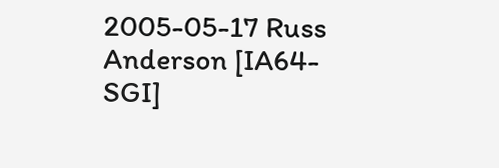2005-05-17 Russ Anderson [IA64-SGI]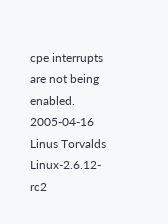cpe interrupts are not being enabled.
2005-04-16 Linus Torvalds Linux-2.6.12-rc2